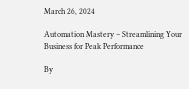March 26, 2024

Automation Mastery – Streamlining Your Business for Peak Performance

By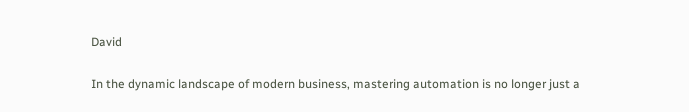David

In the dynamic landscape of modern business, mastering automation is no longer just a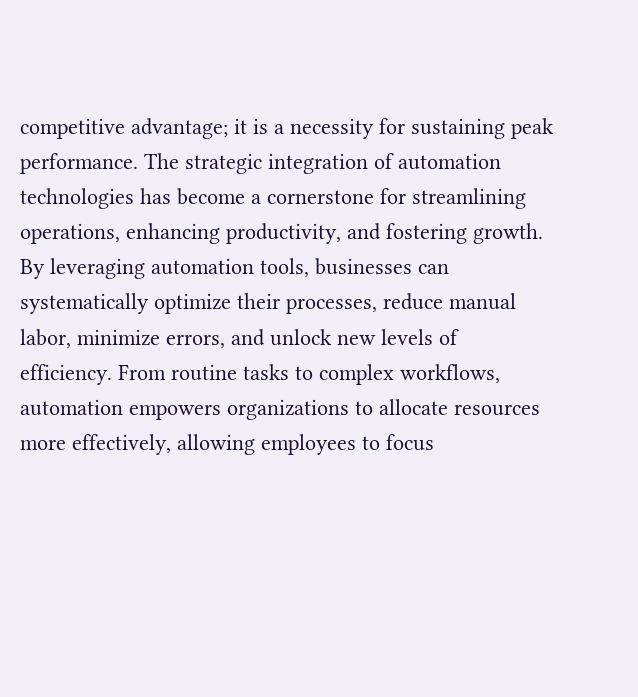competitive advantage; it is a necessity for sustaining peak performance. The strategic integration of automation technologies has become a cornerstone for streamlining operations, enhancing productivity, and fostering growth. By leveraging automation tools, businesses can systematically optimize their processes, reduce manual labor, minimize errors, and unlock new levels of efficiency. From routine tasks to complex workflows, automation empowers organizations to allocate resources more effectively, allowing employees to focus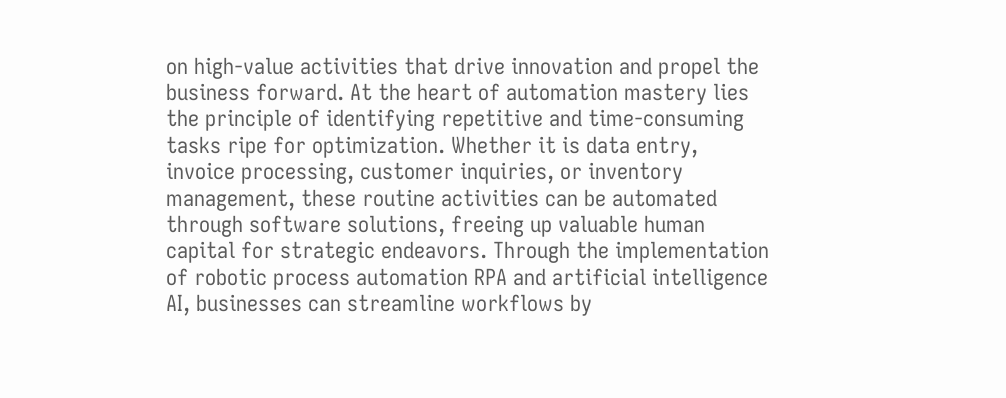on high-value activities that drive innovation and propel the business forward. At the heart of automation mastery lies the principle of identifying repetitive and time-consuming tasks ripe for optimization. Whether it is data entry, invoice processing, customer inquiries, or inventory management, these routine activities can be automated through software solutions, freeing up valuable human capital for strategic endeavors. Through the implementation of robotic process automation RPA and artificial intelligence AI, businesses can streamline workflows by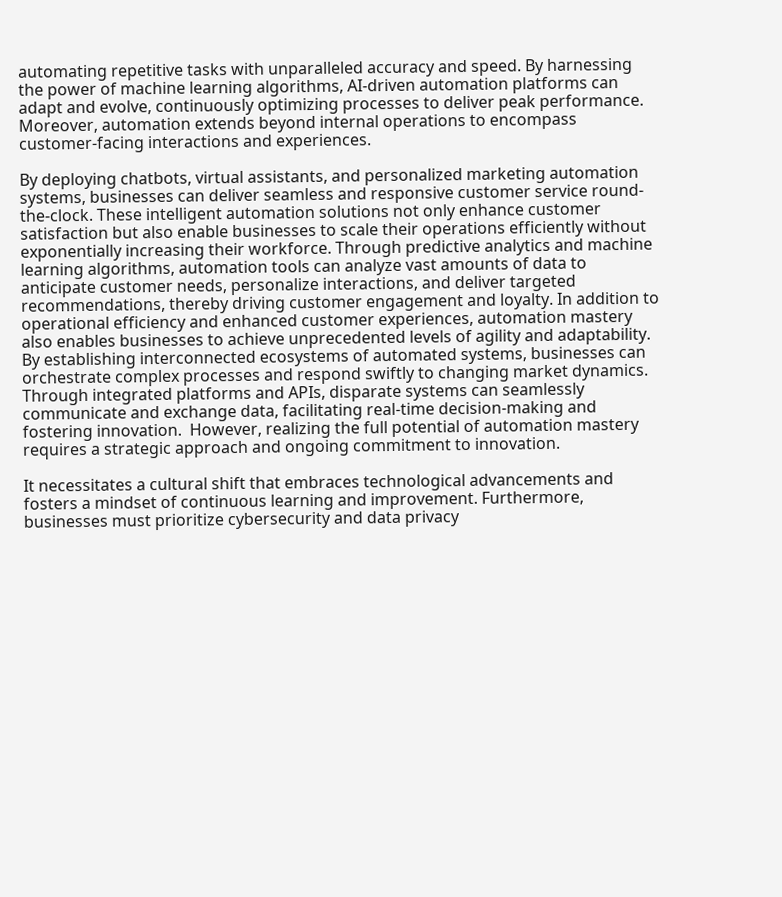automating repetitive tasks with unparalleled accuracy and speed. By harnessing the power of machine learning algorithms, AI-driven automation platforms can adapt and evolve, continuously optimizing processes to deliver peak performance. Moreover, automation extends beyond internal operations to encompass customer-facing interactions and experiences.

By deploying chatbots, virtual assistants, and personalized marketing automation systems, businesses can deliver seamless and responsive customer service round-the-clock. These intelligent automation solutions not only enhance customer satisfaction but also enable businesses to scale their operations efficiently without exponentially increasing their workforce. Through predictive analytics and machine learning algorithms, automation tools can analyze vast amounts of data to anticipate customer needs, personalize interactions, and deliver targeted recommendations, thereby driving customer engagement and loyalty. In addition to operational efficiency and enhanced customer experiences, automation mastery also enables businesses to achieve unprecedented levels of agility and adaptability. By establishing interconnected ecosystems of automated systems, businesses can orchestrate complex processes and respond swiftly to changing market dynamics. Through integrated platforms and APIs, disparate systems can seamlessly communicate and exchange data, facilitating real-time decision-making and fostering innovation.  However, realizing the full potential of automation mastery requires a strategic approach and ongoing commitment to innovation.

It necessitates a cultural shift that embraces technological advancements and fosters a mindset of continuous learning and improvement. Furthermore, businesses must prioritize cybersecurity and data privacy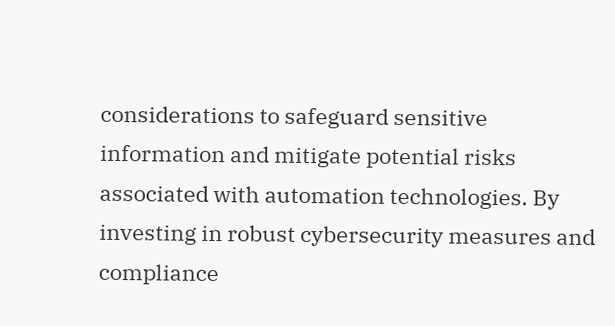considerations to safeguard sensitive information and mitigate potential risks associated with automation technologies. By investing in robust cybersecurity measures and compliance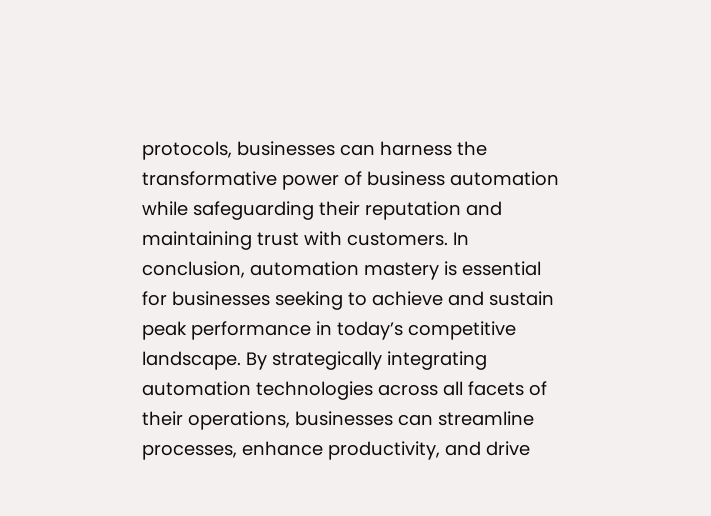protocols, businesses can harness the transformative power of business automation while safeguarding their reputation and maintaining trust with customers. In conclusion, automation mastery is essential for businesses seeking to achieve and sustain peak performance in today’s competitive landscape. By strategically integrating automation technologies across all facets of their operations, businesses can streamline processes, enhance productivity, and drive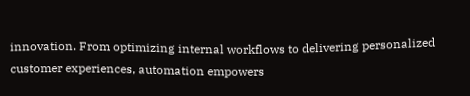innovation. From optimizing internal workflows to delivering personalized customer experiences, automation empowers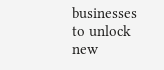businesses to unlock new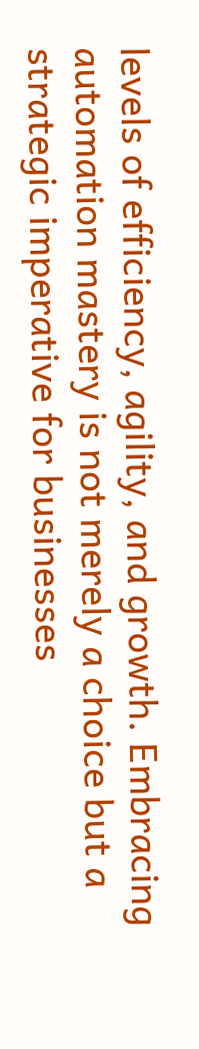levels of efficiency, agility, and growth. Embracing automation mastery is not merely a choice but a strategic imperative for businesses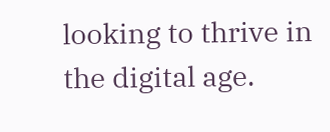looking to thrive in the digital age.